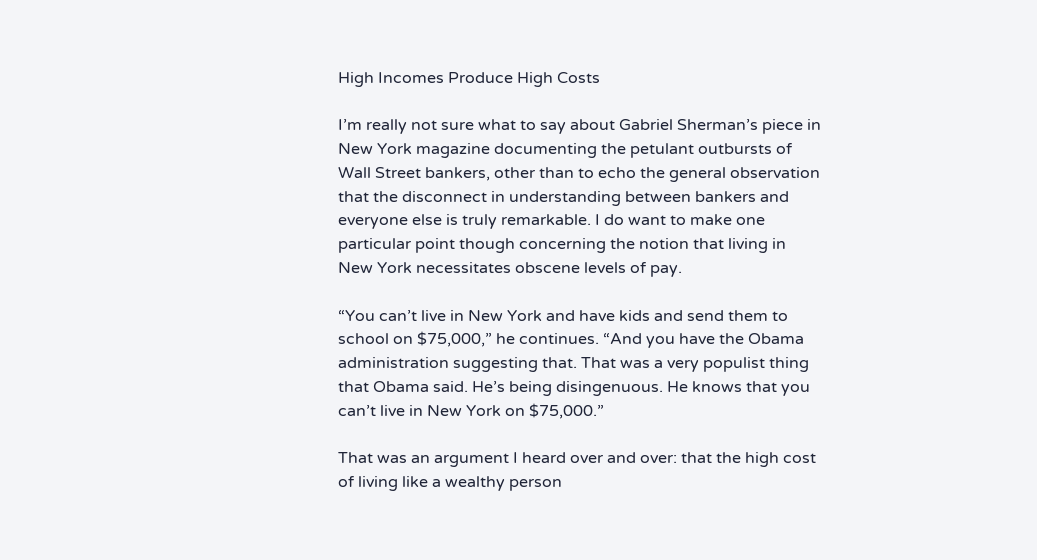High Incomes Produce High Costs

I’m really not sure what to say about Gabriel Sherman’s piece in New York magazine documenting the petulant outbursts of Wall Street bankers, other than to echo the general observation that the disconnect in understanding between bankers and everyone else is truly remarkable. I do want to make one particular point though concerning the notion that living in New York necessitates obscene levels of pay.

“You can’t live in New York and have kids and send them to school on $75,000,” he continues. “And you have the Obama administration suggesting that. That was a very populist thing that Obama said. He’s being disingenuous. He knows that you can’t live in New York on $75,000.”

That was an argument I heard over and over: that the high cost of living like a wealthy person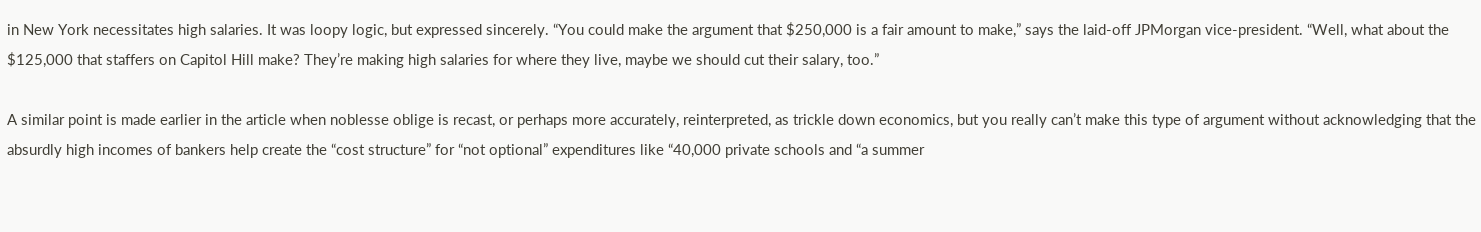in New York necessitates high salaries. It was loopy logic, but expressed sincerely. “You could make the argument that $250,000 is a fair amount to make,” says the laid-off JPMorgan vice-president. “Well, what about the $125,000 that staffers on Capitol Hill make? They’re making high salaries for where they live, maybe we should cut their salary, too.”

A similar point is made earlier in the article when noblesse oblige is recast, or perhaps more accurately, reinterpreted, as trickle down economics, but you really can’t make this type of argument without acknowledging that the absurdly high incomes of bankers help create the “cost structure” for “not optional” expenditures like “40,000 private schools and “a summer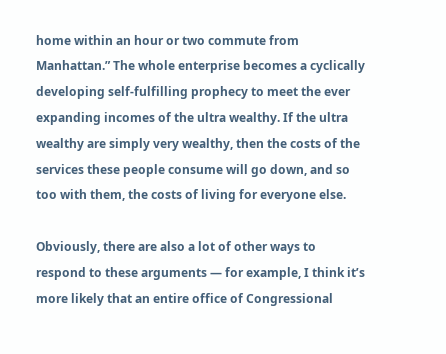home within an hour or two commute from Manhattan.” The whole enterprise becomes a cyclically developing self-fulfilling prophecy to meet the ever expanding incomes of the ultra wealthy. If the ultra wealthy are simply very wealthy, then the costs of the services these people consume will go down, and so too with them, the costs of living for everyone else.

Obviously, there are also a lot of other ways to respond to these arguments — for example, I think it’s more likely that an entire office of Congressional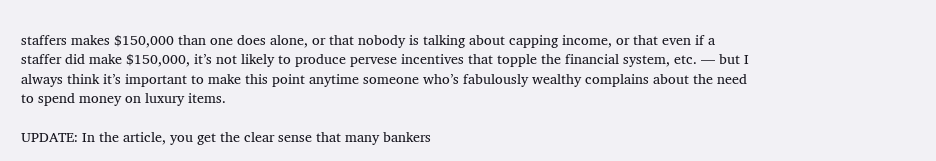staffers makes $150,000 than one does alone, or that nobody is talking about capping income, or that even if a staffer did make $150,000, it’s not likely to produce pervese incentives that topple the financial system, etc. — but I always think it’s important to make this point anytime someone who’s fabulously wealthy complains about the need to spend money on luxury items.

UPDATE: In the article, you get the clear sense that many bankers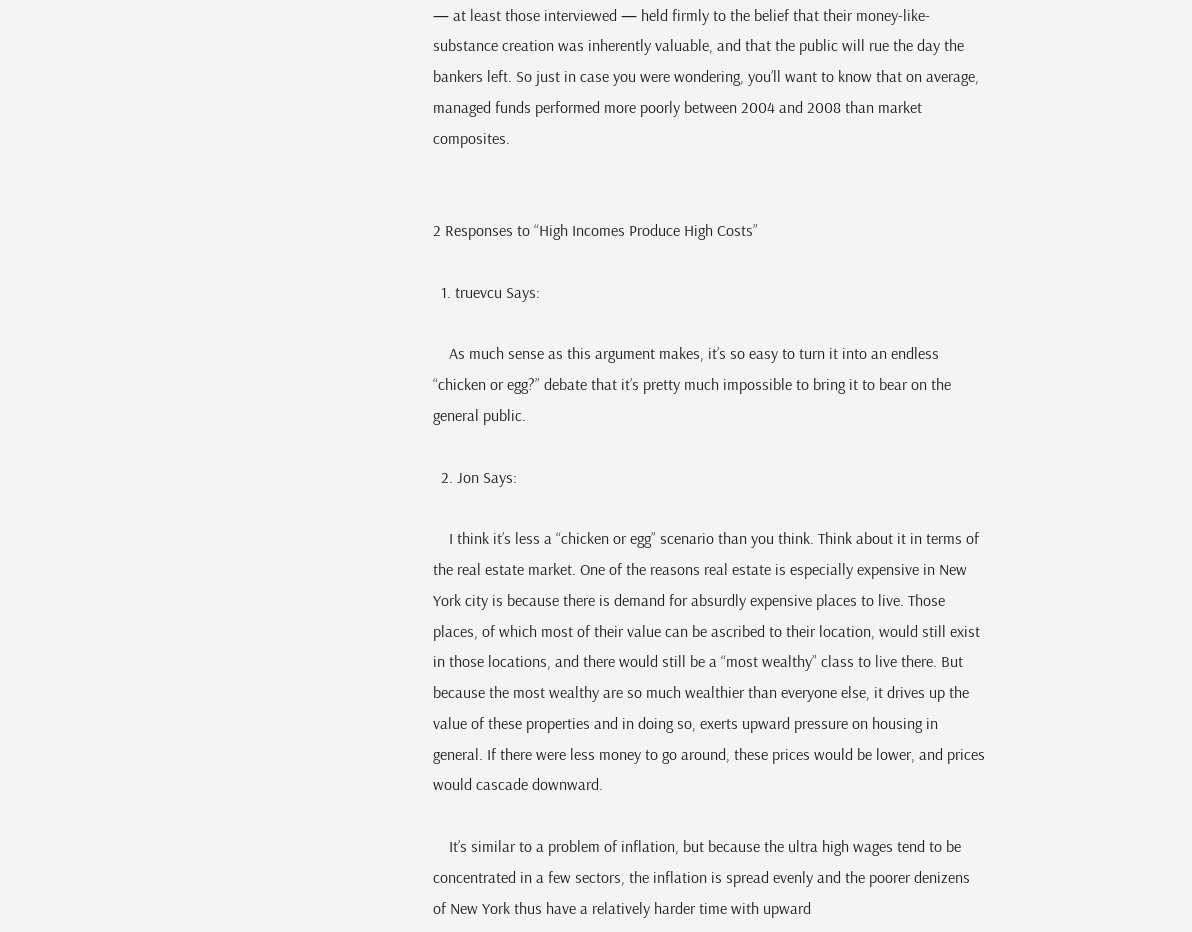— at least those interviewed — held firmly to the belief that their money-like-substance creation was inherently valuable, and that the public will rue the day the bankers left. So just in case you were wondering, you’ll want to know that on average, managed funds performed more poorly between 2004 and 2008 than market composites.


2 Responses to “High Incomes Produce High Costs”

  1. truevcu Says:

    As much sense as this argument makes, it’s so easy to turn it into an endless “chicken or egg?” debate that it’s pretty much impossible to bring it to bear on the general public.

  2. Jon Says:

    I think it’s less a “chicken or egg” scenario than you think. Think about it in terms of the real estate market. One of the reasons real estate is especially expensive in New York city is because there is demand for absurdly expensive places to live. Those places, of which most of their value can be ascribed to their location, would still exist in those locations, and there would still be a “most wealthy” class to live there. But because the most wealthy are so much wealthier than everyone else, it drives up the value of these properties and in doing so, exerts upward pressure on housing in general. If there were less money to go around, these prices would be lower, and prices would cascade downward.

    It’s similar to a problem of inflation, but because the ultra high wages tend to be concentrated in a few sectors, the inflation is spread evenly and the poorer denizens of New York thus have a relatively harder time with upward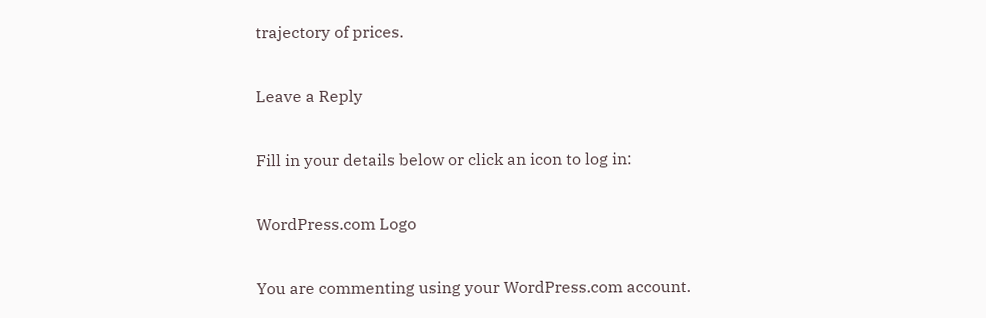trajectory of prices.

Leave a Reply

Fill in your details below or click an icon to log in:

WordPress.com Logo

You are commenting using your WordPress.com account.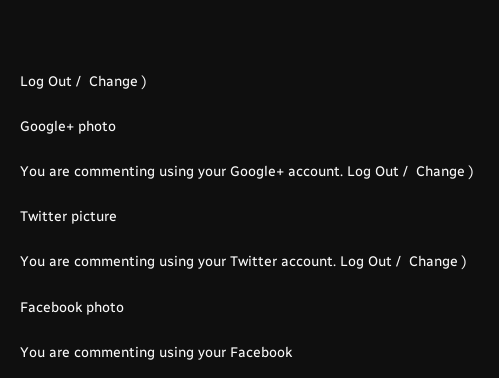Log Out /  Change )

Google+ photo

You are commenting using your Google+ account. Log Out /  Change )

Twitter picture

You are commenting using your Twitter account. Log Out /  Change )

Facebook photo

You are commenting using your Facebook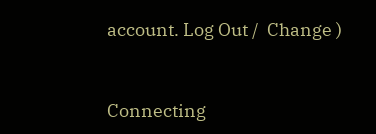account. Log Out /  Change )


Connecting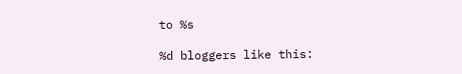to %s

%d bloggers like this: